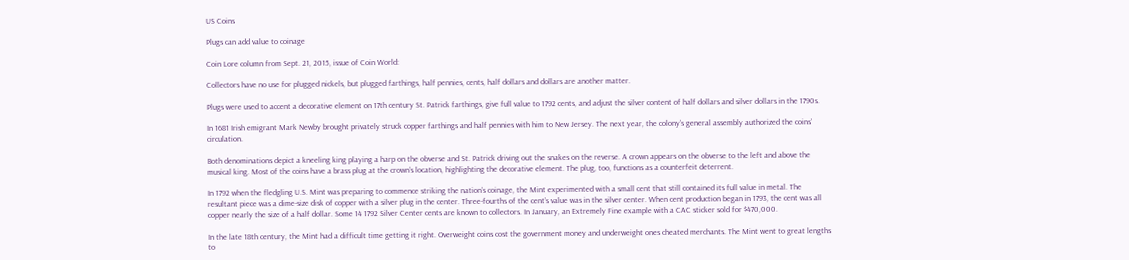US Coins

Plugs can add value to coinage

Coin Lore column from Sept. 21, 2015, issue of Coin World:

Collectors have no use for plugged nickels, but plugged farthings, half pennies, cents, half dollars and dollars are another matter.

Plugs were used to accent a decorative element on 17th century St. Patrick farthings, give full value to 1792 cents, and adjust the silver content of half dollars and silver dollars in the 1790s.

In 1681 Irish emigrant Mark Newby brought privately struck copper farthings and half pennies with him to New Jersey. The next year, the colony’s general assembly authorized the coins’ circulation.

Both denominations depict a kneeling king playing a harp on the obverse and St. Patrick driving out the snakes on the reverse. A crown appears on the obverse to the left and above the musical king. Most of the coins have a brass plug at the crown’s location, highlighting the decorative element. The plug, too, functions as a counterfeit deterrent.

In 1792 when the fledgling U.S. Mint was preparing to commence striking the nation’s coinage, the Mint experimented with a small cent that still contained its full value in metal. The resultant piece was a dime-size disk of copper with a silver plug in the center. Three-fourths of the cent’s value was in the silver center. When cent production began in 1793, the cent was all copper nearly the size of a half dollar. Some 14 1792 Silver Center cents are known to collectors. In January, an Extremely Fine example with a CAC sticker sold for $470,000.

In the late 18th century, the Mint had a difficult time getting it right. Overweight coins cost the government money and underweight ones cheated merchants. The Mint went to great lengths to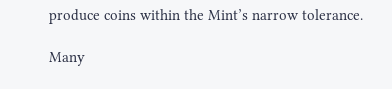produce coins within the Mint’s narrow tolerance.

Many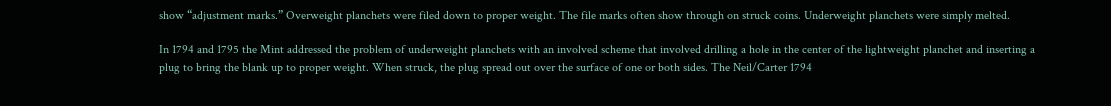show “adjustment marks.” Overweight planchets were filed down to proper weight. The file marks often show through on struck coins. Underweight planchets were simply melted.

In 1794 and 1795 the Mint addressed the problem of underweight planchets with an involved scheme that involved drilling a hole in the center of the lightweight planchet and inserting a plug to bring the blank up to proper weight. When struck, the plug spread out over the surface of one or both sides. The Neil/Carter 1794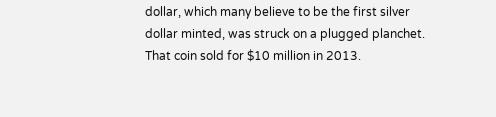dollar, which many believe to be the first silver dollar minted, was struck on a plugged planchet. That coin sold for $10 million in 2013.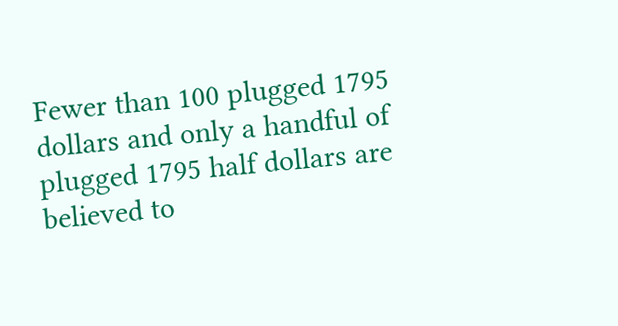Fewer than 100 plugged 1795 dollars and only a handful of plugged 1795 half dollars are believed to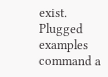exist. Plugged examples command a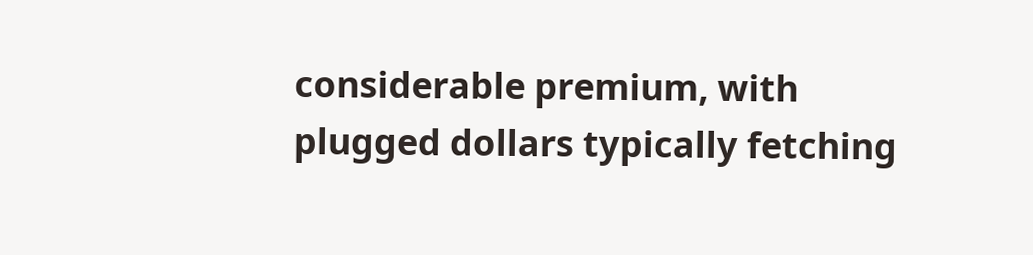considerable premium, with plugged dollars typically fetching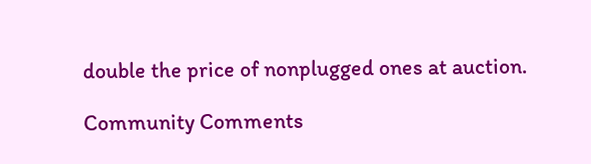double the price of nonplugged ones at auction.

Community Comments